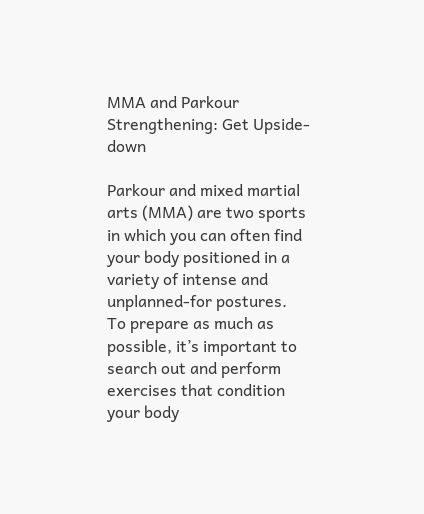MMA and Parkour Strengthening: Get Upside-down

Parkour and mixed martial arts (MMA) are two sports in which you can often find your body positioned in a variety of intense and unplanned-for postures.  To prepare as much as possible, it’s important to search out and perform exercises that condition your body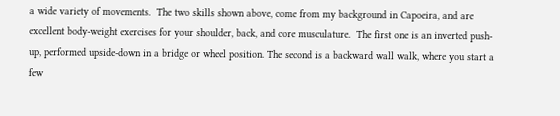a wide variety of movements.  The two skills shown above, come from my background in Capoeira, and are excellent body-weight exercises for your shoulder, back, and core musculature.  The first one is an inverted push-up, performed upside-down in a bridge or wheel position. The second is a backward wall walk, where you start a few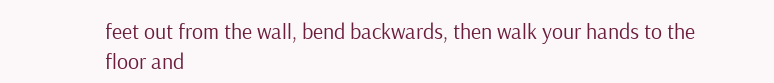feet out from the wall, bend backwards, then walk your hands to the floor and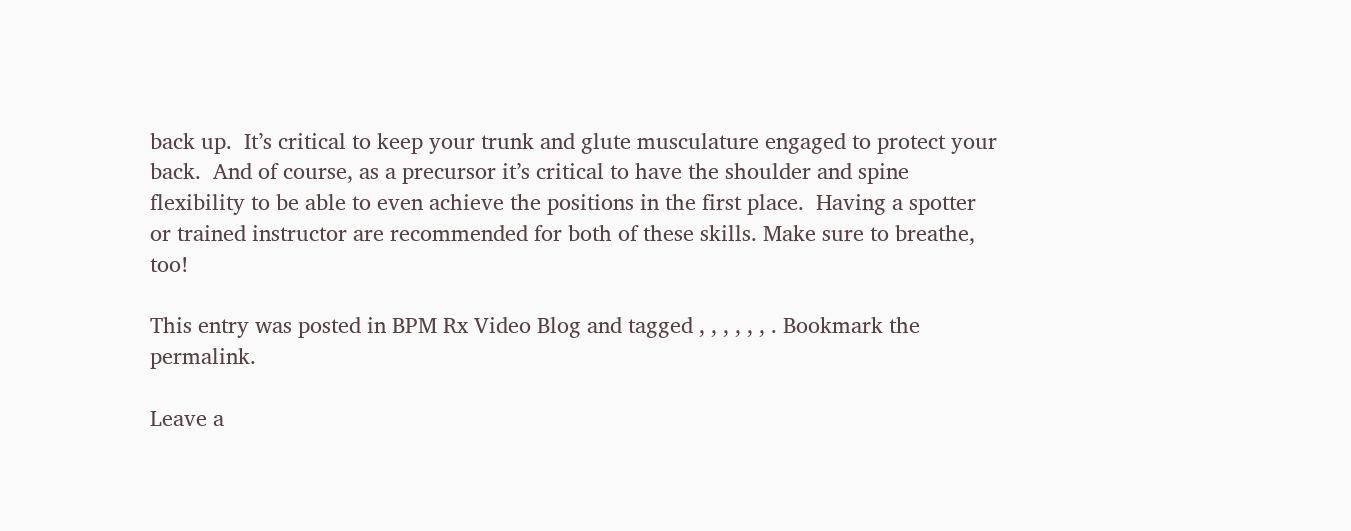back up.  It’s critical to keep your trunk and glute musculature engaged to protect your back.  And of course, as a precursor it’s critical to have the shoulder and spine flexibility to be able to even achieve the positions in the first place.  Having a spotter or trained instructor are recommended for both of these skills. Make sure to breathe, too!

This entry was posted in BPM Rx Video Blog and tagged , , , , , , . Bookmark the permalink.

Leave a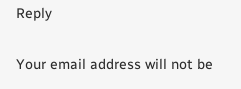Reply

Your email address will not be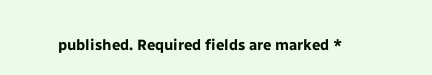published. Required fields are marked *